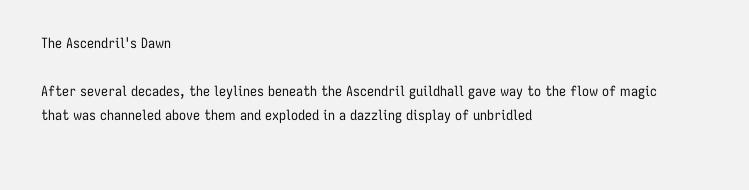The Ascendril's Dawn

After several decades, the leylines beneath the Ascendril guildhall gave way to the flow of magic that was channeled above them and exploded in a dazzling display of unbridled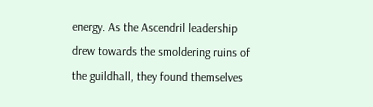energy. As the Ascendril leadership drew towards the smoldering ruins of the guildhall, they found themselves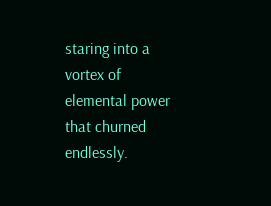staring into a vortex of elemental power that churned endlessly.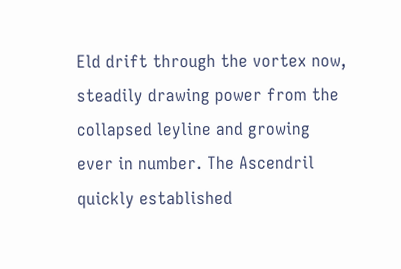Eld drift through the vortex now, steadily drawing power from the collapsed leyline and growing ever in number. The Ascendril quickly established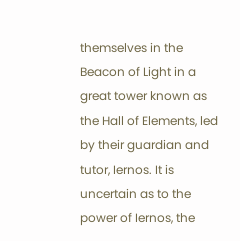themselves in the Beacon of Light in a great tower known as the Hall of Elements, led by their guardian and tutor, Iernos. It is uncertain as to the power of Iernos, the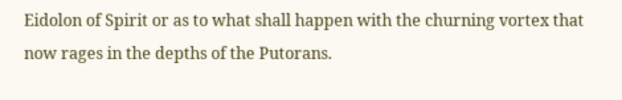Eidolon of Spirit or as to what shall happen with the churning vortex that now rages in the depths of the Putorans.